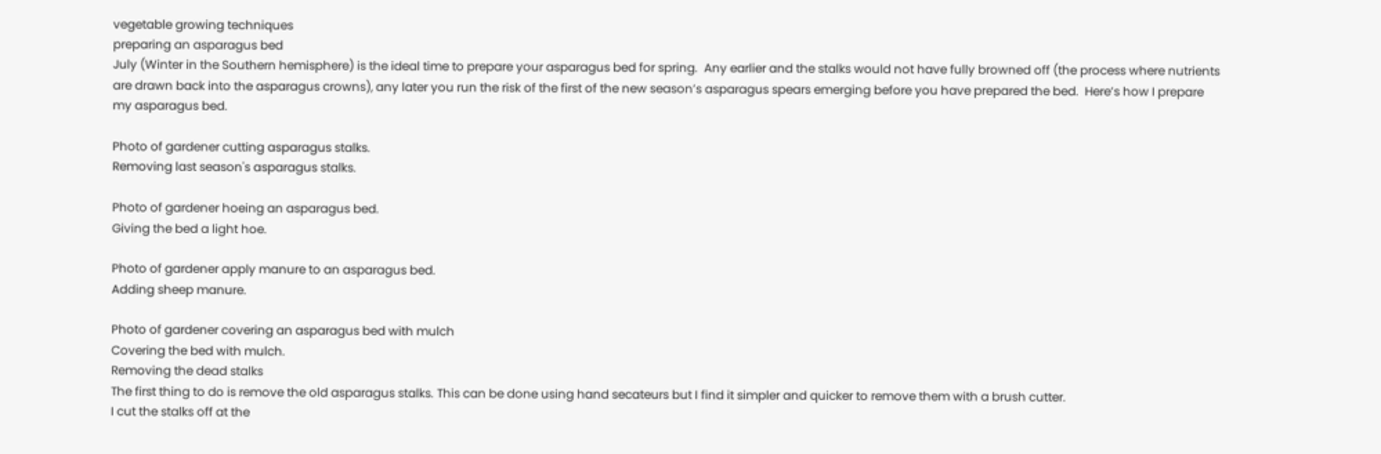vegetable growing techniques
preparing an asparagus bed
July (Winter in the Southern hemisphere) is the ideal time to prepare your asparagus bed for spring.  Any earlier and the stalks would not have fully browned off (the process where nutrients are drawn back into the asparagus crowns), any later you run the risk of the first of the new season’s asparagus spears emerging before you have prepared the bed.  Here’s how I prepare my asparagus bed.

Photo of gardener cutting asparagus stalks.
Removing last season's asparagus stalks.

Photo of gardener hoeing an asparagus bed.
Giving the bed a light hoe.

Photo of gardener apply manure to an asparagus bed.
Adding sheep manure.

Photo of gardener covering an asparagus bed with mulch
Covering the bed with mulch.
Removing the dead stalks
The first thing to do is remove the old asparagus stalks. This can be done using hand secateurs but I find it simpler and quicker to remove them with a brush cutter.
I cut the stalks off at the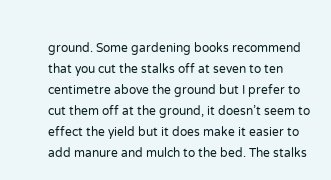ground. Some gardening books recommend that you cut the stalks off at seven to ten centimetre above the ground but I prefer to cut them off at the ground, it doesn’t seem to effect the yield but it does make it easier to add manure and mulch to the bed. The stalks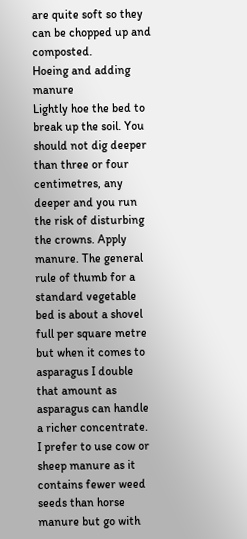are quite soft so they can be chopped up and composted.
Hoeing and adding manure
Lightly hoe the bed to break up the soil. You should not dig deeper than three or four centimetres, any deeper and you run the risk of disturbing the crowns. Apply manure. The general rule of thumb for a standard vegetable bed is about a shovel full per square metre but when it comes to asparagus I double that amount as asparagus can handle a richer concentrate.
I prefer to use cow or sheep manure as it contains fewer weed seeds than horse manure but go with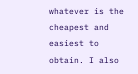whatever is the cheapest and easiest to obtain. I also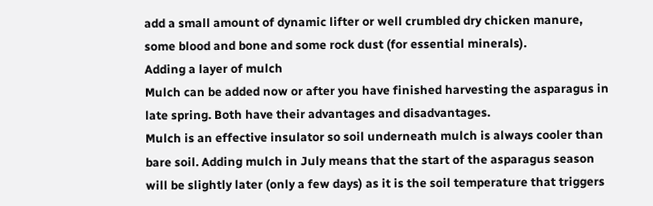add a small amount of dynamic lifter or well crumbled dry chicken manure, some blood and bone and some rock dust (for essential minerals).
Adding a layer of mulch
Mulch can be added now or after you have finished harvesting the asparagus in late spring. Both have their advantages and disadvantages.
Mulch is an effective insulator so soil underneath mulch is always cooler than bare soil. Adding mulch in July means that the start of the asparagus season will be slightly later (only a few days) as it is the soil temperature that triggers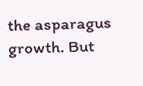the asparagus growth. But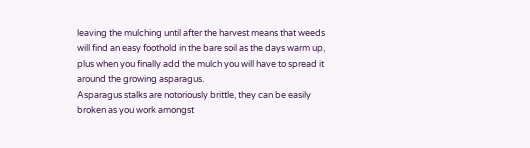leaving the mulching until after the harvest means that weeds will find an easy foothold in the bare soil as the days warm up, plus when you finally add the mulch you will have to spread it around the growing asparagus.
Asparagus stalks are notoriously brittle, they can be easily broken as you work amongst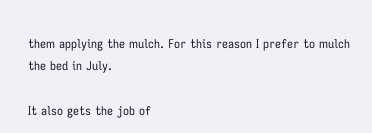them applying the mulch. For this reason I prefer to mulch the bed in July.

It also gets the job of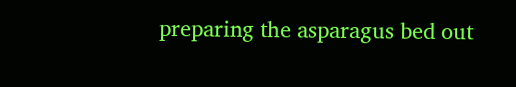preparing the asparagus bed out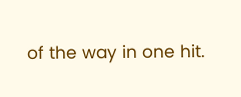of the way in one hit.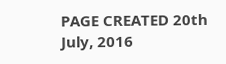PAGE CREATED 20th July, 2016